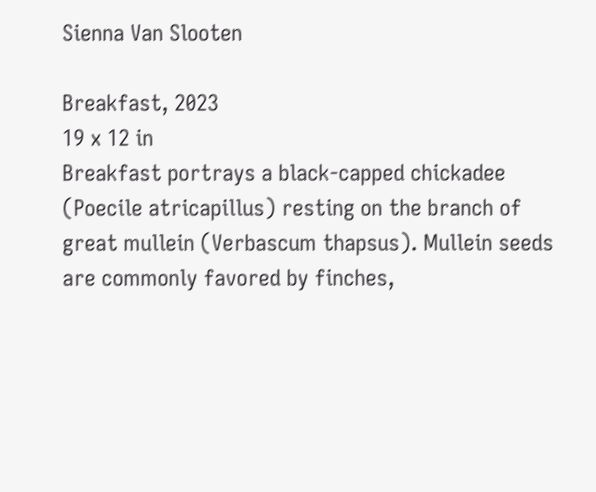Sienna Van Slooten

Breakfast, 2023
19 x 12 in
Breakfast portrays a black-capped chickadee (Poecile atricapillus) resting on the branch of great mullein (Verbascum thapsus). Mullein seeds are commonly favored by finches,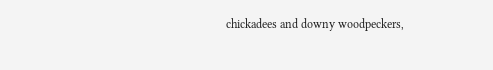chickadees and downy woodpeckers,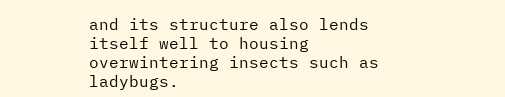and its structure also lends itself well to housing overwintering insects such as ladybugs.